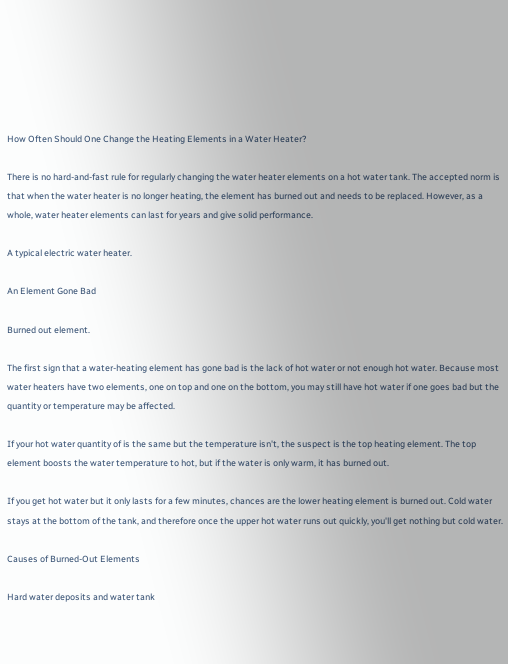How Often Should One Change the Heating Elements in a Water Heater?

There is no hard-and-fast rule for regularly changing the water heater elements on a hot water tank. The accepted norm is that when the water heater is no longer heating, the element has burned out and needs to be replaced. However, as a whole, water heater elements can last for years and give solid performance.

A typical electric water heater.

An Element Gone Bad

Burned out element.

The first sign that a water-heating element has gone bad is the lack of hot water or not enough hot water. Because most water heaters have two elements, one on top and one on the bottom, you may still have hot water if one goes bad but the quantity or temperature may be affected.

If your hot water quantity of is the same but the temperature isn't, the suspect is the top heating element. The top element boosts the water temperature to hot, but if the water is only warm, it has burned out.

If you get hot water but it only lasts for a few minutes, chances are the lower heating element is burned out. Cold water stays at the bottom of the tank, and therefore once the upper hot water runs out quickly, you'll get nothing but cold water.

Causes of Burned-Out Elements

Hard water deposits and water tank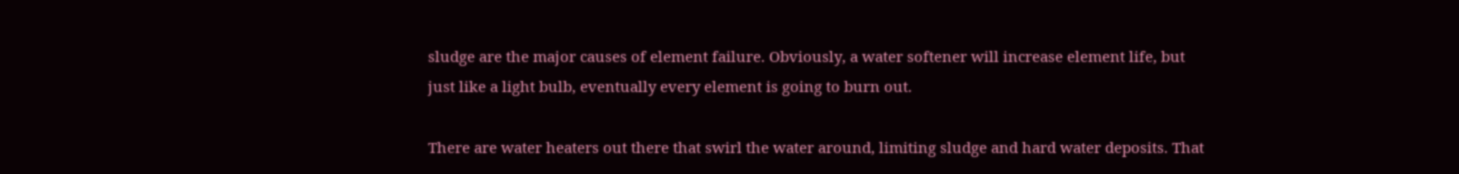sludge are the major causes of element failure. Obviously, a water softener will increase element life, but just like a light bulb, eventually every element is going to burn out.

There are water heaters out there that swirl the water around, limiting sludge and hard water deposits. That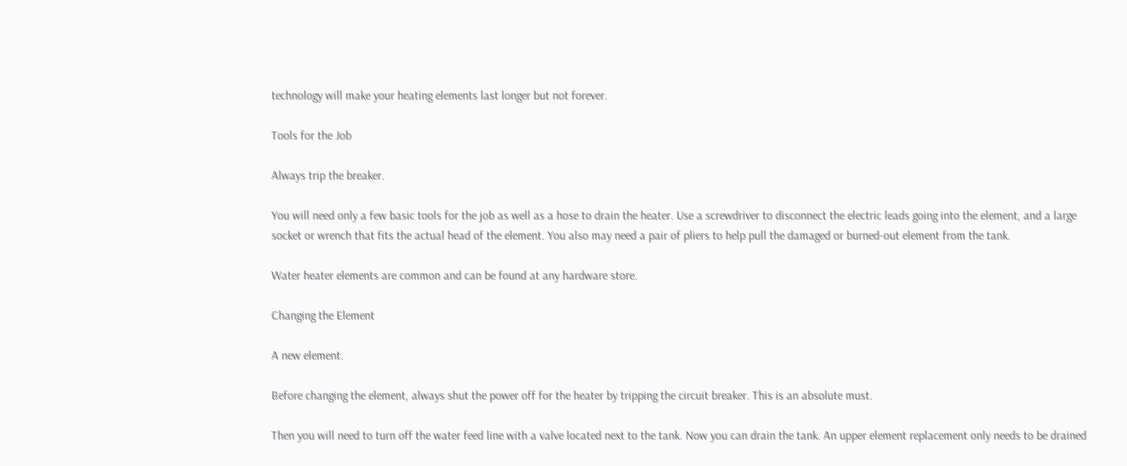technology will make your heating elements last longer but not forever.

Tools for the Job

Always trip the breaker.

You will need only a few basic tools for the job as well as a hose to drain the heater. Use a screwdriver to disconnect the electric leads going into the element, and a large socket or wrench that fits the actual head of the element. You also may need a pair of pliers to help pull the damaged or burned-out element from the tank.

Water heater elements are common and can be found at any hardware store.

Changing the Element

A new element.

Before changing the element, always shut the power off for the heater by tripping the circuit breaker. This is an absolute must.

Then you will need to turn off the water feed line with a valve located next to the tank. Now you can drain the tank. An upper element replacement only needs to be drained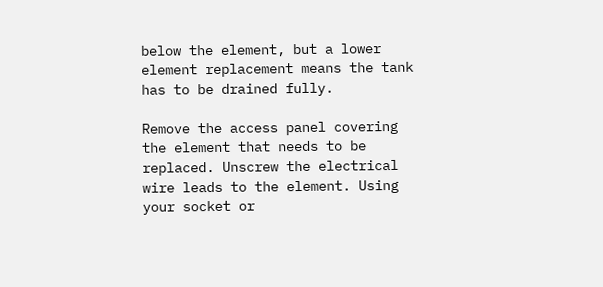below the element, but a lower element replacement means the tank has to be drained fully.

Remove the access panel covering the element that needs to be replaced. Unscrew the electrical wire leads to the element. Using your socket or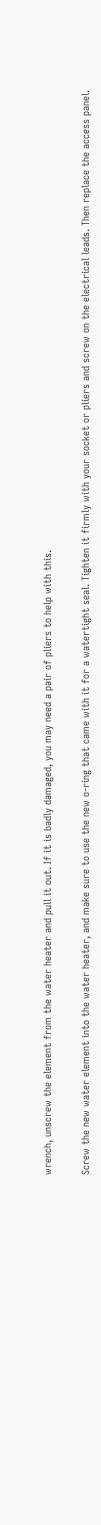wrench, unscrew the element from the water heater and pull it out. If it is badly damaged, you may need a pair of pliers to help with this.

Screw the new water element into the water heater, and make sure to use the new o-ring that came with it for a watertight seal. Tighten it firmly with your socket or pliers and screw on the electrical leads. Then replace the access panel.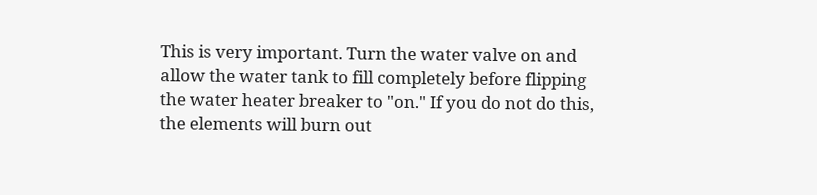This is very important. Turn the water valve on and allow the water tank to fill completely before flipping the water heater breaker to "on." If you do not do this, the elements will burn out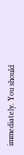immediately. You should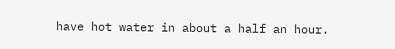have hot water in about a half an hour.